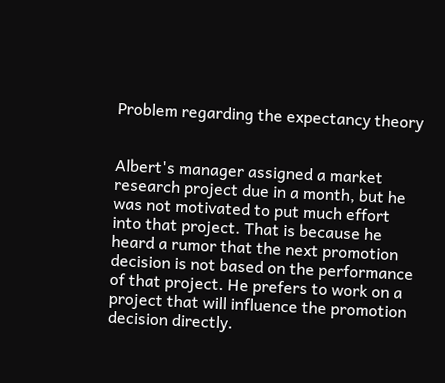Problem regarding the expectancy theory


Albert's manager assigned a market research project due in a month, but he was not motivated to put much effort into that project. That is because he heard a rumor that the next promotion decision is not based on the performance of that project. He prefers to work on a project that will influence the promotion decision directly.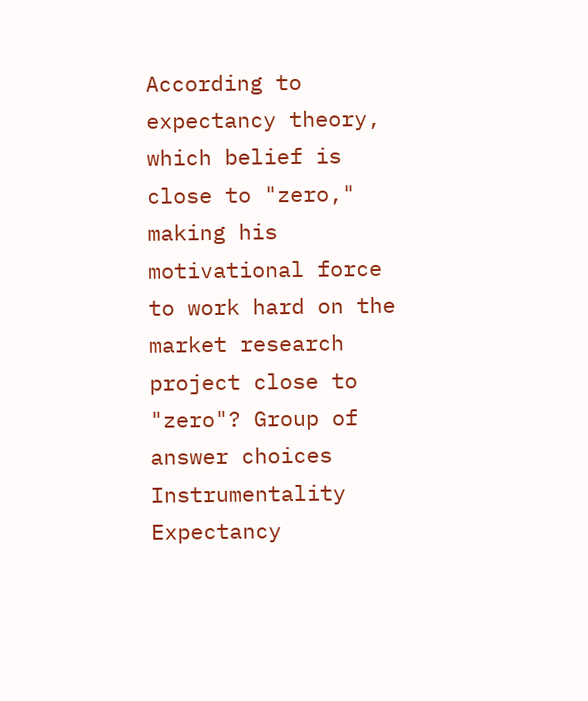According to expectancy theory, which belief is close to "zero," making his motivational force to work hard on the market research project close to "zero"? Group of answer choices Instrumentality Expectancy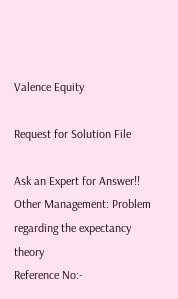Valence Equity

Request for Solution File

Ask an Expert for Answer!!
Other Management: Problem regarding the expectancy theory
Reference No:-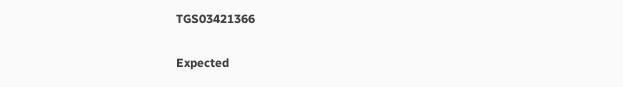TGS03421366

Expected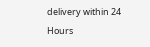delivery within 24 Hours